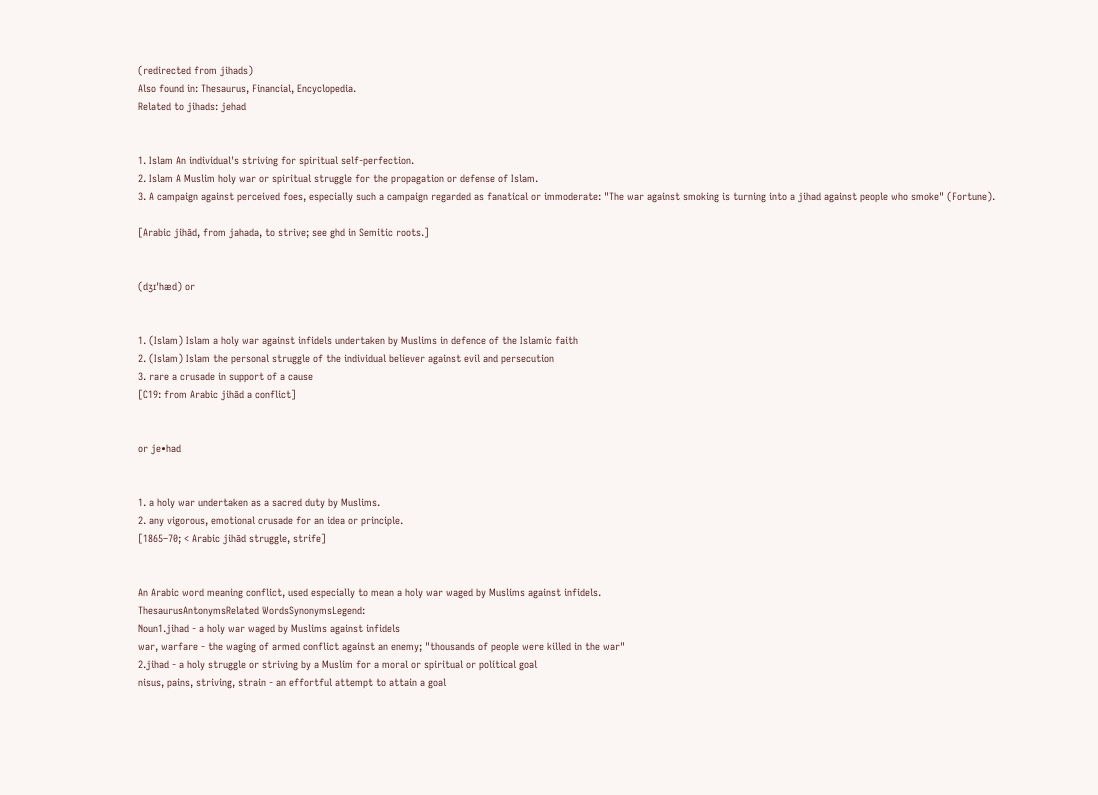(redirected from jihads)
Also found in: Thesaurus, Financial, Encyclopedia.
Related to jihads: jehad


1. Islam An individual's striving for spiritual self-perfection.
2. Islam A Muslim holy war or spiritual struggle for the propagation or defense of Islam.
3. A campaign against perceived foes, especially such a campaign regarded as fanatical or immoderate: "The war against smoking is turning into a jihad against people who smoke" (Fortune).

[Arabic jihād, from jahada, to strive; see ghd in Semitic roots.]


(dʒɪˈhæd) or


1. (Islam) Islam a holy war against infidels undertaken by Muslims in defence of the Islamic faith
2. (Islam) Islam the personal struggle of the individual believer against evil and persecution
3. rare a crusade in support of a cause
[C19: from Arabic jihād a conflict]


or je•had


1. a holy war undertaken as a sacred duty by Muslims.
2. any vigorous, emotional crusade for an idea or principle.
[1865–70; < Arabic jihād struggle, strife]


An Arabic word meaning conflict, used especially to mean a holy war waged by Muslims against infidels.
ThesaurusAntonymsRelated WordsSynonymsLegend:
Noun1.jihad - a holy war waged by Muslims against infidels
war, warfare - the waging of armed conflict against an enemy; "thousands of people were killed in the war"
2.jihad - a holy struggle or striving by a Muslim for a moral or spiritual or political goal
nisus, pains, striving, strain - an effortful attempt to attain a goal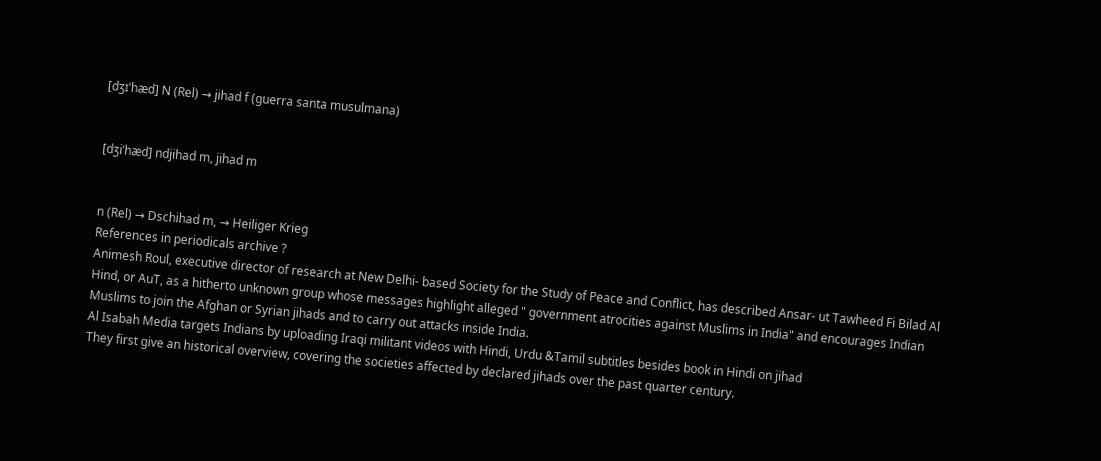[dʒɪˈhæd] N (Rel) → jihad f (guerra santa musulmana)


[dʒiˈhæd] ndjihad m, jihad m


n (Rel) → Dschihad m, → Heiliger Krieg
References in periodicals archive ?
Animesh Roul, executive director of research at New Delhi- based Society for the Study of Peace and Conflict, has described Ansar- ut Tawheed Fi Bilad Al Hind, or AuT, as a hitherto unknown group whose messages highlight alleged " government atrocities against Muslims in India" and encourages Indian Muslims to join the Afghan or Syrian jihads and to carry out attacks inside India.
Al Isabah Media targets Indians by uploading Iraqi militant videos with Hindi, Urdu &Tamil subtitles besides book in Hindi on jihad
They first give an historical overview, covering the societies affected by declared jihads over the past quarter century.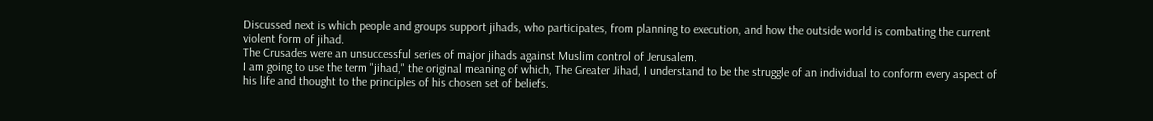Discussed next is which people and groups support jihads, who participates, from planning to execution, and how the outside world is combating the current violent form of jihad.
The Crusades were an unsuccessful series of major jihads against Muslim control of Jerusalem.
I am going to use the term "jihad," the original meaning of which, The Greater Jihad, I understand to be the struggle of an individual to conform every aspect of his life and thought to the principles of his chosen set of beliefs.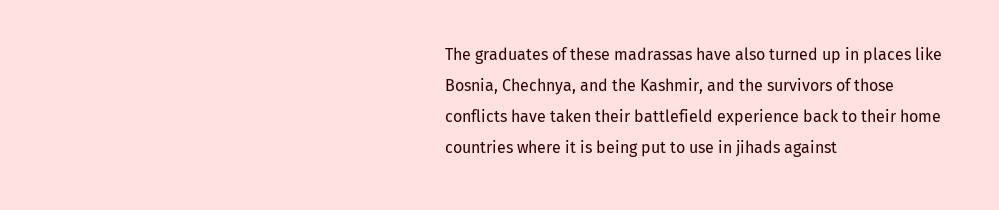The graduates of these madrassas have also turned up in places like Bosnia, Chechnya, and the Kashmir, and the survivors of those conflicts have taken their battlefield experience back to their home countries where it is being put to use in jihads against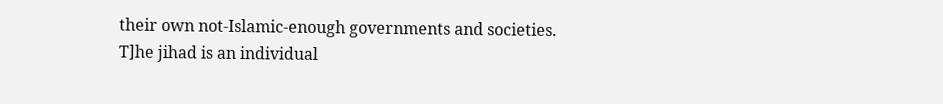their own not-Islamic-enough governments and societies.
T]he jihad is an individual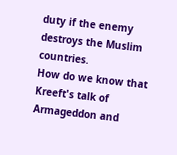duty if the enemy destroys the Muslim countries.
How do we know that Kreeft's talk of Armageddon and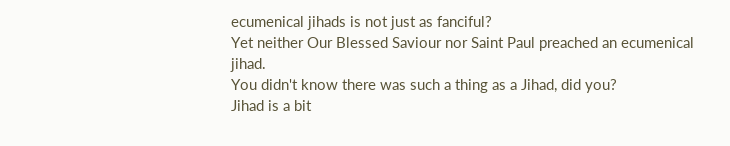ecumenical jihads is not just as fanciful?
Yet neither Our Blessed Saviour nor Saint Paul preached an ecumenical jihad.
You didn't know there was such a thing as a Jihad, did you?
Jihad is a bit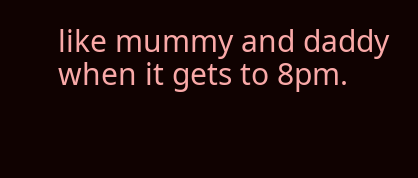like mummy and daddy when it gets to 8pm.